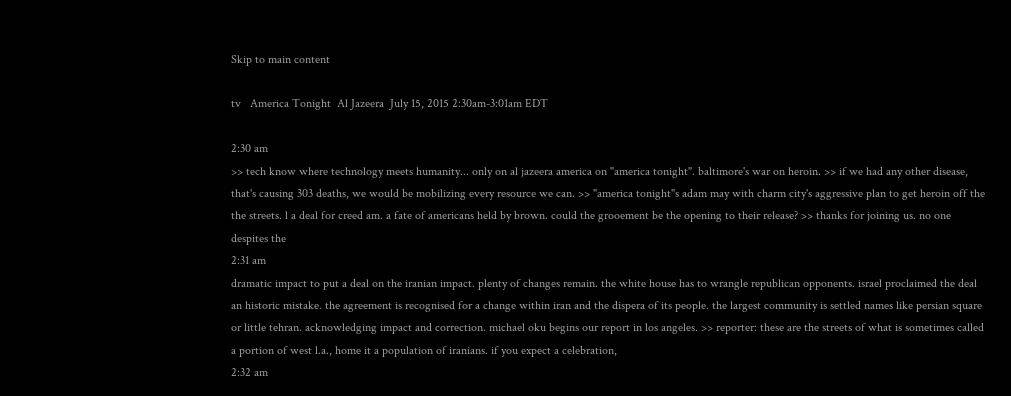Skip to main content

tv   America Tonight  Al Jazeera  July 15, 2015 2:30am-3:01am EDT

2:30 am
>> tech know where technology meets humanity... only on al jazeera america on "america tonight". baltimore's war on heroin. >> if we had any other disease, that's causing 303 deaths, we would be mobilizing every resource we can. >> "america tonight"s adam may with charm city's aggressive plan to get heroin off the the streets. l a deal for creed am. a fate of americans held by brown. could the grooement be the opening to their release? >> thanks for joining us. no one despites the
2:31 am
dramatic impact to put a deal on the iranian impact. plenty of changes remain. the white house has to wrangle republican opponents. israel proclaimed the deal an historic mistake. the agreement is recognised for a change within iran and the dispera of its people. the largest community is settled names like persian square or little tehran. acknowledging impact and correction. michael oku begins our report in los angeles. >> reporter: these are the streets of what is sometimes called a portion of west l.a., home it a population of iranians. if you expect a celebration,
2:32 am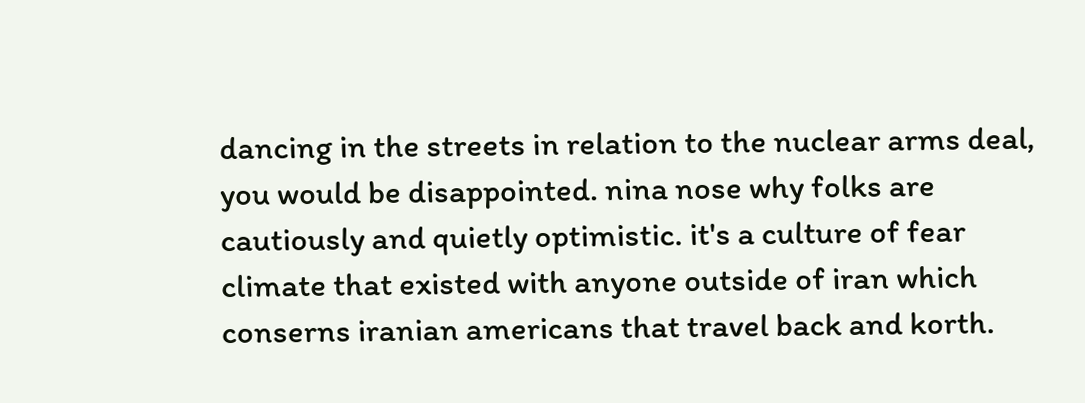dancing in the streets in relation to the nuclear arms deal, you would be disappointed. nina nose why folks are cautiously and quietly optimistic. it's a culture of fear climate that existed with anyone outside of iran which conserns iranian americans that travel back and korth.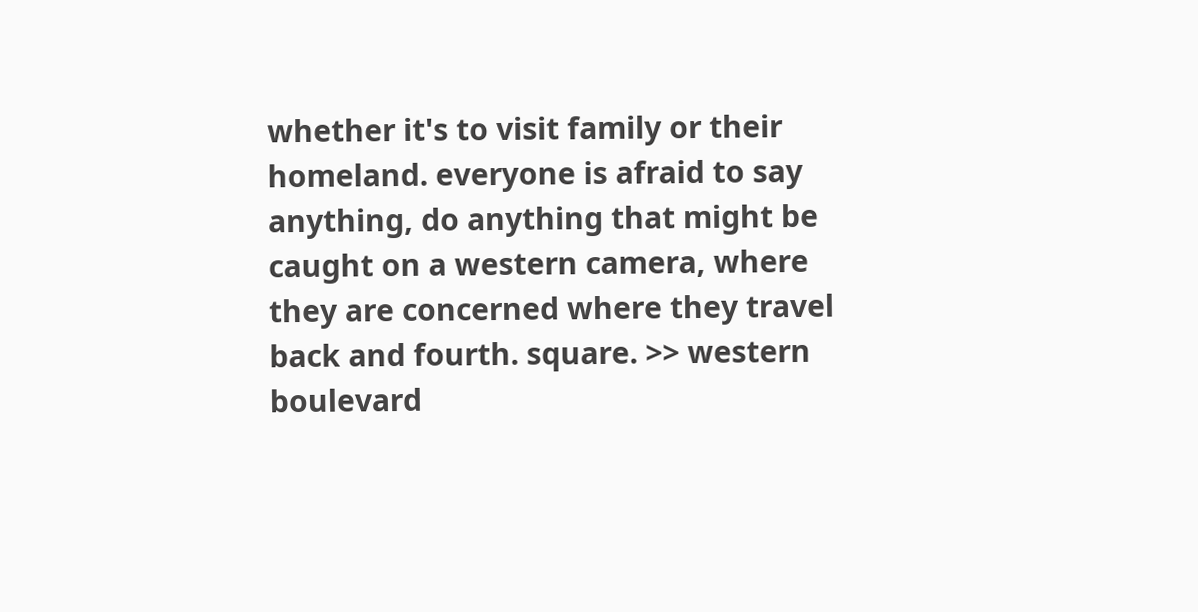whether it's to visit family or their homeland. everyone is afraid to say anything, do anything that might be caught on a western camera, where they are concerned where they travel back and fourth. square. >> western boulevard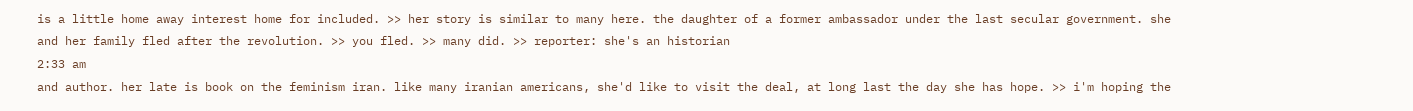is a little home away interest home for included. >> her story is similar to many here. the daughter of a former ambassador under the last secular government. she and her family fled after the revolution. >> you fled. >> many did. >> reporter: she's an historian
2:33 am
and author. her late is book on the feminism iran. like many iranian americans, she'd like to visit the deal, at long last the day she has hope. >> i'm hoping the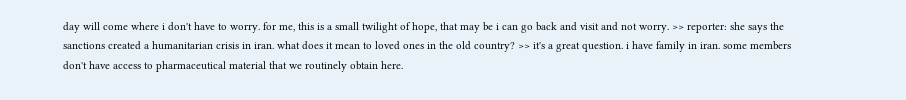day will come where i don't have to worry. for me, this is a small twilight of hope, that may be i can go back and visit and not worry. >> reporter: she says the sanctions created a humanitarian crisis in iran. what does it mean to loved ones in the old country? >> it's a great question. i have family in iran. some members don't have access to pharmaceutical material that we routinely obtain here.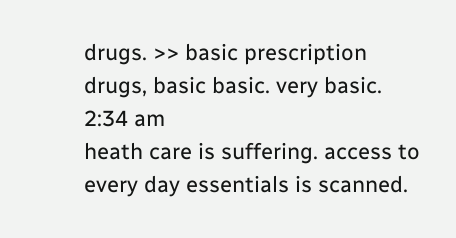drugs. >> basic prescription drugs, basic basic. very basic.
2:34 am
heath care is suffering. access to every day essentials is scanned.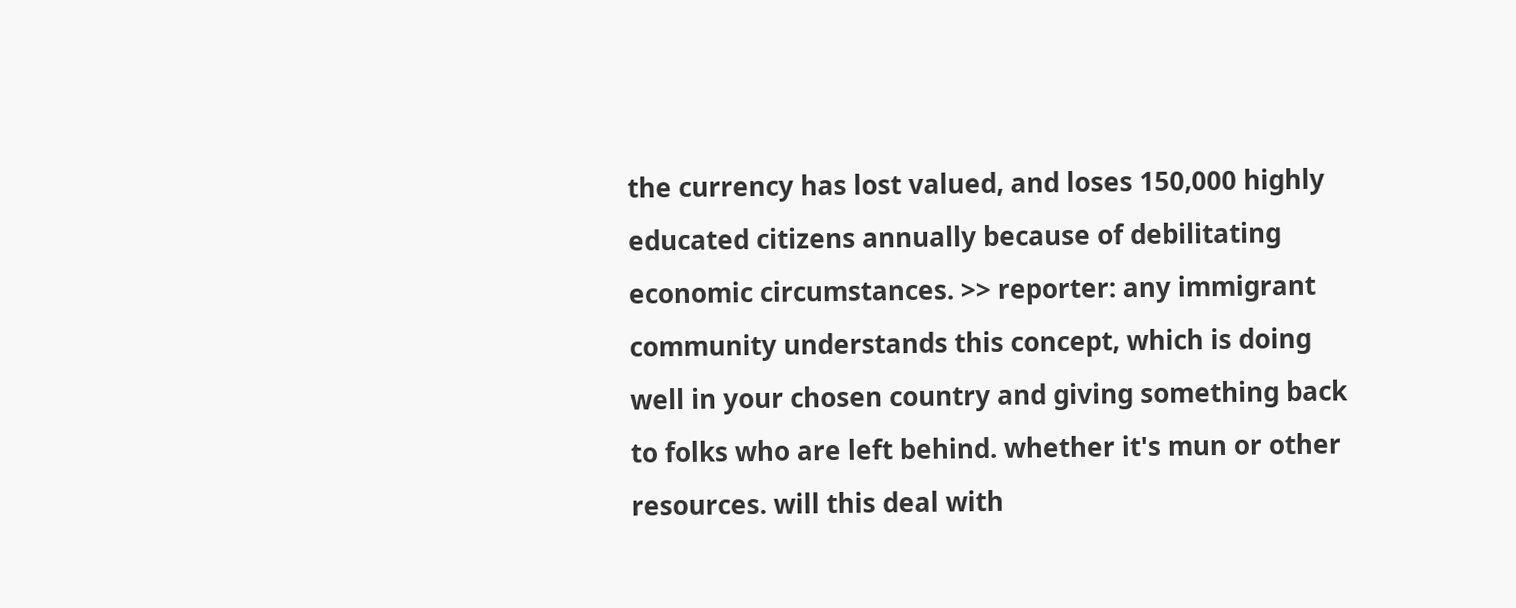the currency has lost valued, and loses 150,000 highly educated citizens annually because of debilitating economic circumstances. >> reporter: any immigrant community understands this concept, which is doing well in your chosen country and giving something back to folks who are left behind. whether it's mun or other resources. will this deal with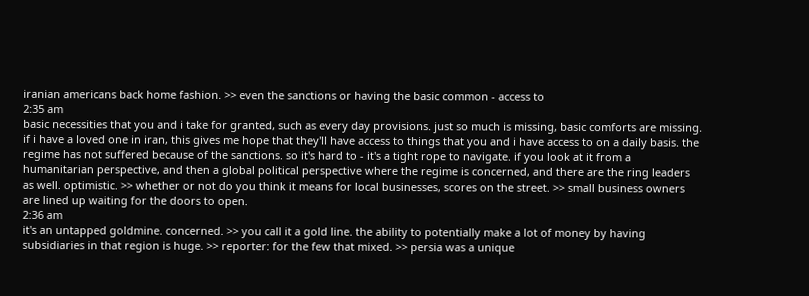iranian americans back home fashion. >> even the sanctions or having the basic common - access to
2:35 am
basic necessities that you and i take for granted, such as every day provisions. just so much is missing, basic comforts are missing. if i have a loved one in iran, this gives me hope that they'll have access to things that you and i have access to on a daily basis. the regime has not suffered because of the sanctions. so it's hard to - it's a tight rope to navigate. if you look at it from a humanitarian perspective, and then a global political perspective where the regime is concerned, and there are the ring leaders as well. optimistic. >> whether or not do you think it means for local businesses, scores on the street. >> small business owners are lined up waiting for the doors to open.
2:36 am
it's an untapped goldmine. concerned. >> you call it a gold line. the ability to potentially make a lot of money by having subsidiaries in that region is huge. >> reporter: for the few that mixed. >> persia was a unique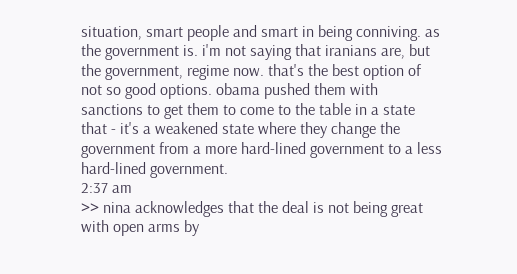situation, smart people and smart in being conniving. as the government is. i'm not saying that iranians are, but the government, regime now. that's the best option of not so good options. obama pushed them with sanctions to get them to come to the table in a state that - it's a weakened state where they change the government from a more hard-lined government to a less hard-lined government.
2:37 am
>> nina acknowledges that the deal is not being great with open arms by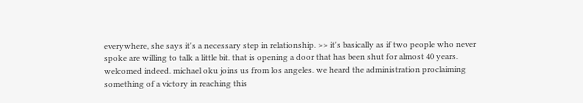everywhere, she says it's a necessary step in relationship. >> it's basically as if two people who never spoke are willing to talk a little bit. that is opening a door that has been shut for almost 40 years. welcomed indeed. michael oku joins us from los angeles. we heard the administration proclaiming something of a victory in reaching this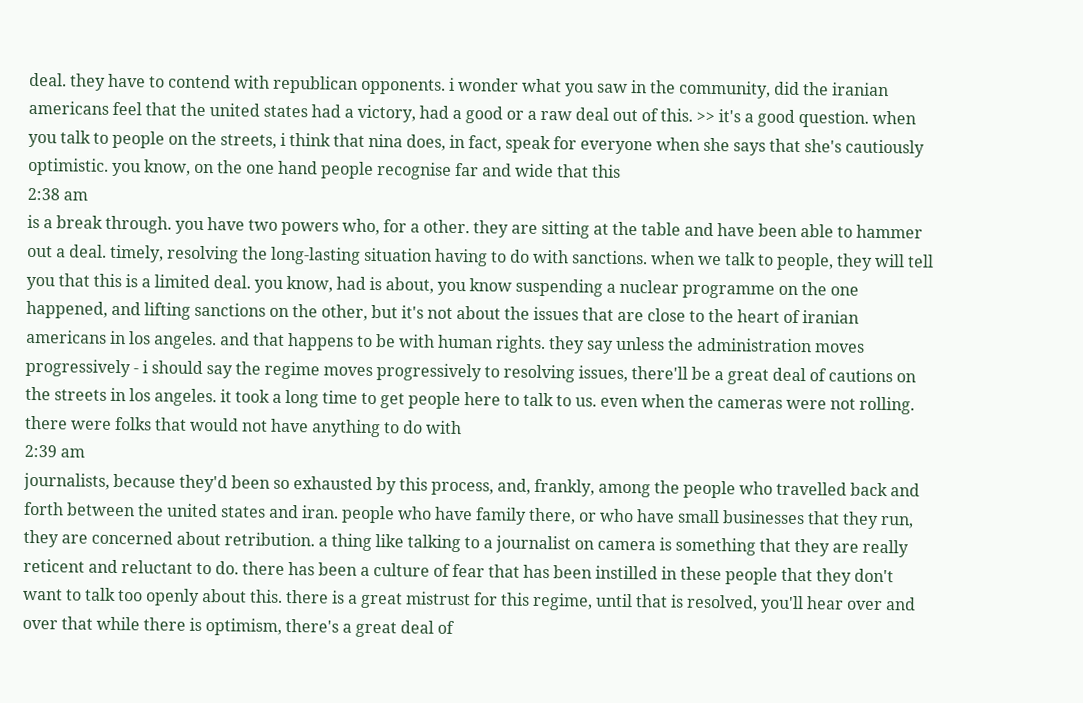deal. they have to contend with republican opponents. i wonder what you saw in the community, did the iranian americans feel that the united states had a victory, had a good or a raw deal out of this. >> it's a good question. when you talk to people on the streets, i think that nina does, in fact, speak for everyone when she says that she's cautiously optimistic. you know, on the one hand people recognise far and wide that this
2:38 am
is a break through. you have two powers who, for a other. they are sitting at the table and have been able to hammer out a deal. timely, resolving the long-lasting situation having to do with sanctions. when we talk to people, they will tell you that this is a limited deal. you know, had is about, you know suspending a nuclear programme on the one happened, and lifting sanctions on the other, but it's not about the issues that are close to the heart of iranian americans in los angeles. and that happens to be with human rights. they say unless the administration moves progressively - i should say the regime moves progressively to resolving issues, there'll be a great deal of cautions on the streets in los angeles. it took a long time to get people here to talk to us. even when the cameras were not rolling. there were folks that would not have anything to do with
2:39 am
journalists, because they'd been so exhausted by this process, and, frankly, among the people who travelled back and forth between the united states and iran. people who have family there, or who have small businesses that they run, they are concerned about retribution. a thing like talking to a journalist on camera is something that they are really reticent and reluctant to do. there has been a culture of fear that has been instilled in these people that they don't want to talk too openly about this. there is a great mistrust for this regime, until that is resolved, you'll hear over and over that while there is optimism, there's a great deal of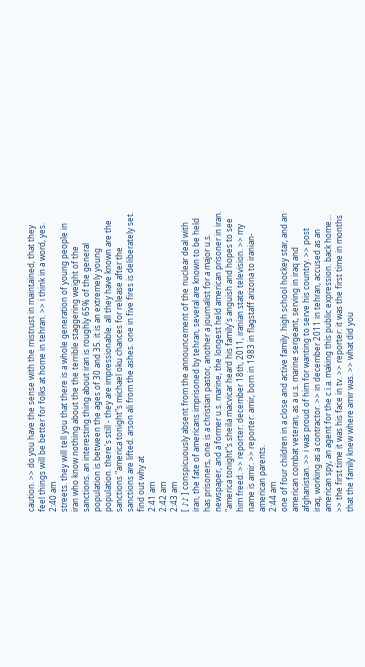caution. >> do you have the sense with the mistrust in maintained, that they feel things will be better for folks at home in tehran. >> i think in a word, yes.
2:40 am
streets. they will tell you that there is a whole generation of young people in iran who know nothing about the the terrible staggering weight of the sanctions. an interesting thing about iran is roughly 65% of the general population is between the ages of 30 and 35. it is an extremely young population. there's still - they are impressionable. all they have known are the sanctions "america tonight"s michael oku chances for release after the sanctions are lifted. arson ali from the ashes. one in five fires is deliberately set. find out why at
2:41 am
2:42 am
2:43 am
[ ♪♪ ] conspicuously absent from the announcement of the nuclear deal with iran, the fate of americans imprisoned by tehran, several are known to be held has prisoners, one is a christian pastor, another a journalist for a major u.s. newspaper, and a former u.s. marine, the longest held american prisoner in iran. "america tonight"s sheila macvicar heard his family's anguish and hopes to see him freed. >> reporter: december 18th, 2011, iranian state television. >> my name is amir. >> reporter: amir, born in 1983 in flagstaff arizona to iranian-american parents.
2:44 am
one of four children in a close and active family. high school hockey star, and an american combat veteran, as a u.s. marine sergeant, serving in iraq and afghanistan. >> i was proud of him for wanting to serve his country. >> post iraq, working as a contractor. >> in december 2011 in tehran, accused as an american spy, an agent for the c.i.a. making this public expression. back home... >> the first time it was his face in tv. >> reporter: it was the first time in months that the family knew where amir was. >> what did you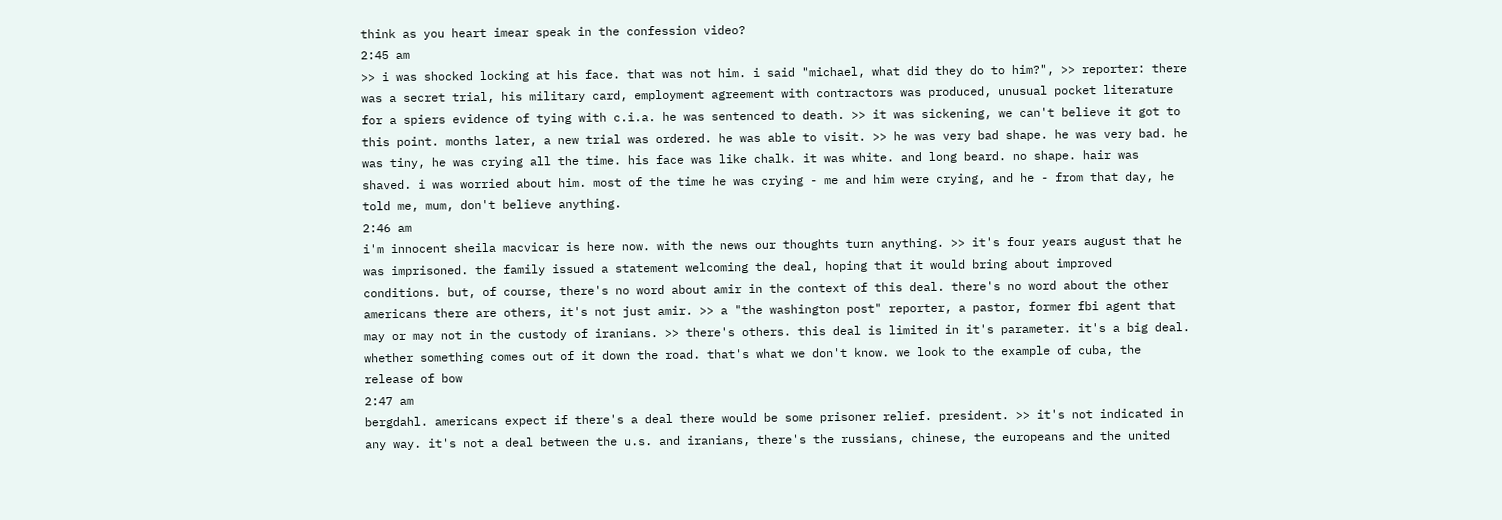think as you heart imear speak in the confession video?
2:45 am
>> i was shocked locking at his face. that was not him. i said "michael, what did they do to him?", >> reporter: there was a secret trial, his military card, employment agreement with contractors was produced, unusual pocket literature for a spiers evidence of tying with c.i.a. he was sentenced to death. >> it was sickening, we can't believe it got to this point. months later, a new trial was ordered. he was able to visit. >> he was very bad shape. he was very bad. he was tiny, he was crying all the time. his face was like chalk. it was white. and long beard. no shape. hair was shaved. i was worried about him. most of the time he was crying - me and him were crying, and he - from that day, he told me, mum, don't believe anything.
2:46 am
i'm innocent sheila macvicar is here now. with the news our thoughts turn anything. >> it's four years august that he was imprisoned. the family issued a statement welcoming the deal, hoping that it would bring about improved conditions. but, of course, there's no word about amir in the context of this deal. there's no word about the other americans there are others, it's not just amir. >> a "the washington post" reporter, a pastor, former fbi agent that may or may not in the custody of iranians. >> there's others. this deal is limited in it's parameter. it's a big deal. whether something comes out of it down the road. that's what we don't know. we look to the example of cuba, the release of bow
2:47 am
bergdahl. americans expect if there's a deal there would be some prisoner relief. president. >> it's not indicated in any way. it's not a deal between the u.s. and iranians, there's the russians, chinese, the europeans and the united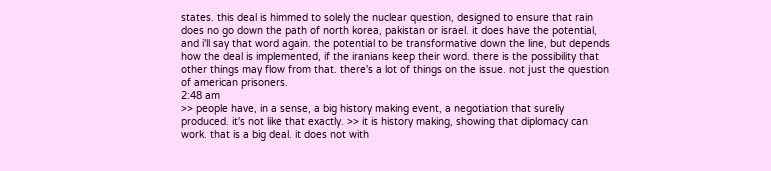states. this deal is himmed to solely the nuclear question, designed to ensure that rain does no go down the path of north korea, pakistan or israel. it does have the potential, and i'll say that word again. the potential to be transformative down the line, but depends how the deal is implemented, if the iranians keep their word. there is the possibility that other things may flow from that. there's a lot of things on the issue. not just the question of american prisoners.
2:48 am
>> people have, in a sense, a big history making event, a negotiation that sureliy produced. it's not like that exactly. >> it is history making, showing that diplomacy can work. that is a big deal. it does not with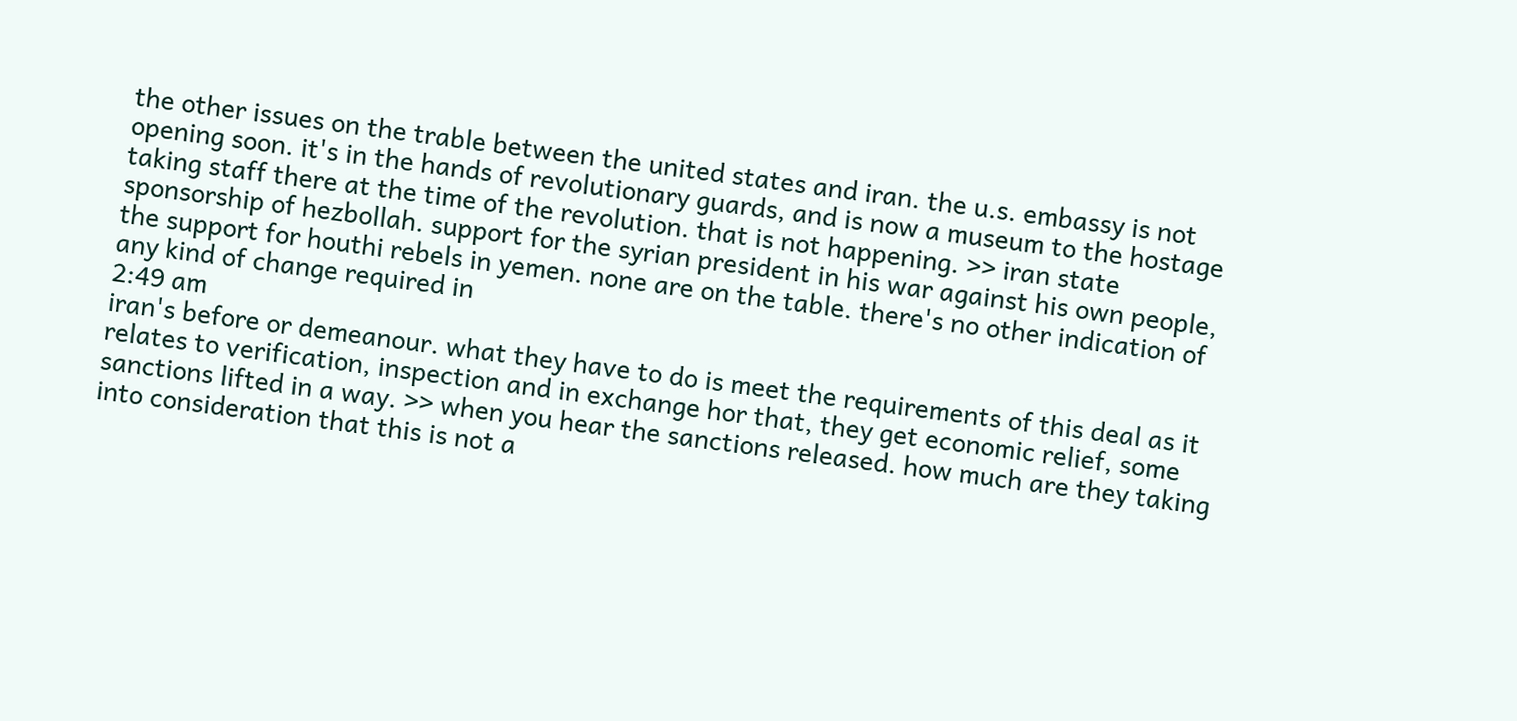the other issues on the trable between the united states and iran. the u.s. embassy is not opening soon. it's in the hands of revolutionary guards, and is now a museum to the hostage taking staff there at the time of the revolution. that is not happening. >> iran state sponsorship of hezbollah. support for the syrian president in his war against his own people, the support for houthi rebels in yemen. none are on the table. there's no other indication of any kind of change required in
2:49 am
iran's before or demeanour. what they have to do is meet the requirements of this deal as it relates to verification, inspection and in exchange hor that, they get economic relief, some sanctions lifted in a way. >> when you hear the sanctions released. how much are they taking into consideration that this is not a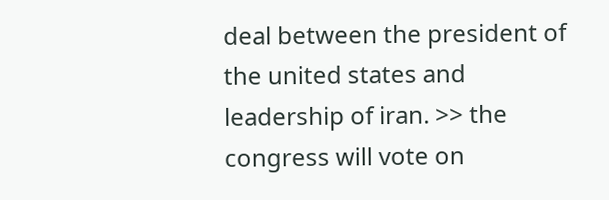deal between the president of the united states and leadership of iran. >> the congress will vote on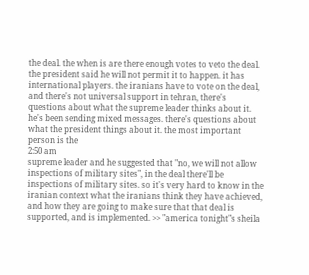the deal. the when is are there enough votes to veto the deal. the president said he will not permit it to happen. it has international players. the iranians have to vote on the deal, and there's not universal support in tehran, there's questions about what the supreme leader thinks about it. he's been sending mixed messages. there's questions about what the president things about it. the most important person is the
2:50 am
supreme leader and he suggested that "no, we will not allow inspections of military sites", in the deal there'll be inspections of military sites. so it's very hard to know in the iranian context what the iranians think they have achieved, and how they are going to make sure that that deal is supported, and is implemented. >> "america tonight"s sheila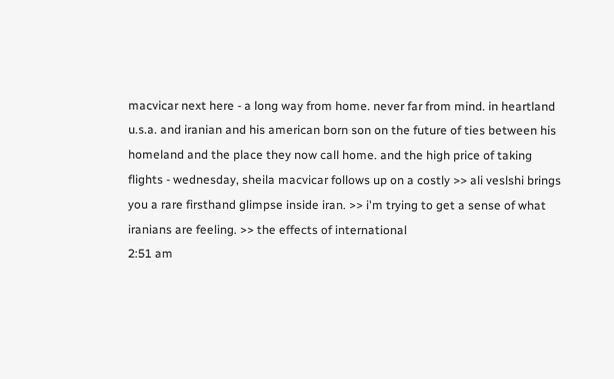macvicar next here - a long way from home. never far from mind. in heartland u.s.a. and iranian and his american born son on the future of ties between his homeland and the place they now call home. and the high price of taking flights - wednesday, sheila macvicar follows up on a costly >> ali veslshi brings you a rare firsthand glimpse inside iran. >> i'm trying to get a sense of what iranians are feeling. >> the effects of international
2:51 am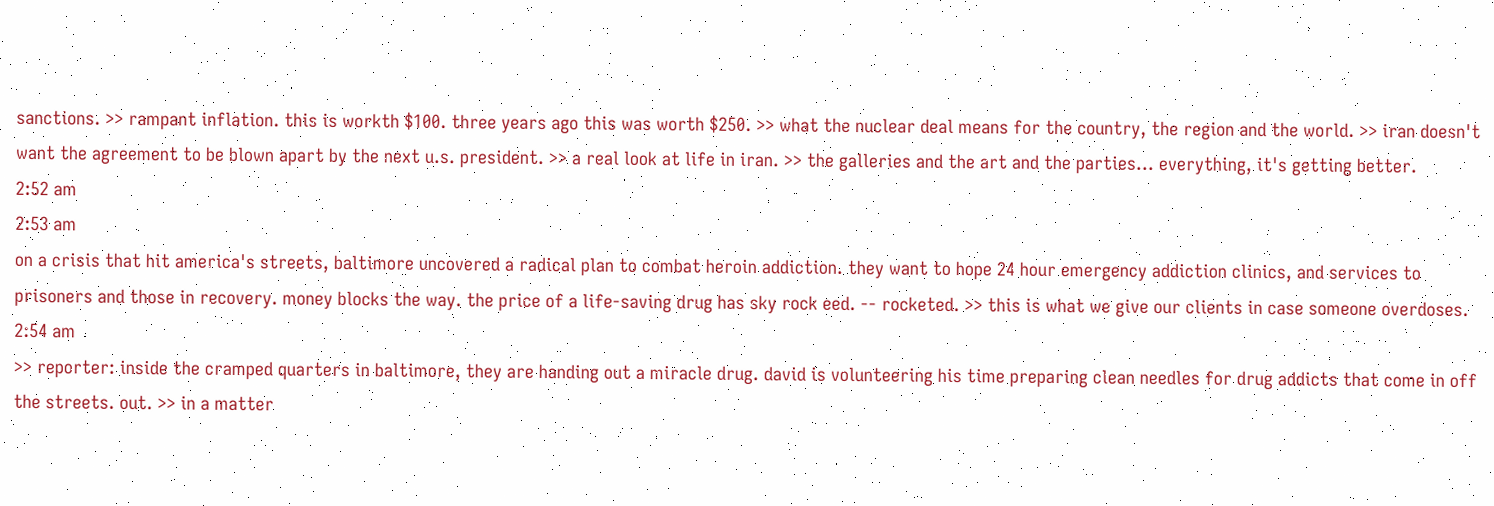sanctions. >> rampant inflation. this is workth $100. three years ago this was worth $250. >> what the nuclear deal means for the country, the region and the world. >> iran doesn't want the agreement to be blown apart by the next u.s. president. >> a real look at life in iran. >> the galleries and the art and the parties... everything, it's getting better.
2:52 am
2:53 am
on a crisis that hit america's streets, baltimore uncovered a radical plan to combat heroin addiction. they want to hope 24 hour emergency addiction clinics, and services to prisoners and those in recovery. money blocks the way. the price of a life-saving drug has sky rock eed. -- rocketed. >> this is what we give our clients in case someone overdoses.
2:54 am
>> reporter: inside the cramped quarters in baltimore, they are handing out a miracle drug. david is volunteering his time preparing clean needles for drug addicts that come in off the streets. out. >> in a matter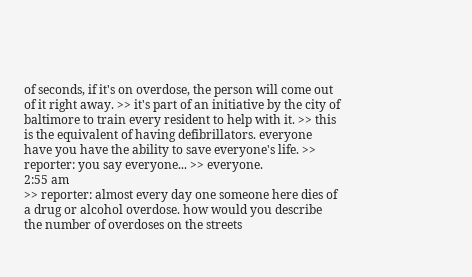of seconds, if it's on overdose, the person will come out of it right away. >> it's part of an initiative by the city of baltimore to train every resident to help with it. >> this is the equivalent of having defibrillators. everyone have you have the ability to save everyone's life. >> reporter: you say everyone... >> everyone.
2:55 am
>> reporter: almost every day one someone here dies of a drug or alcohol overdose. how would you describe the number of overdoses on the streets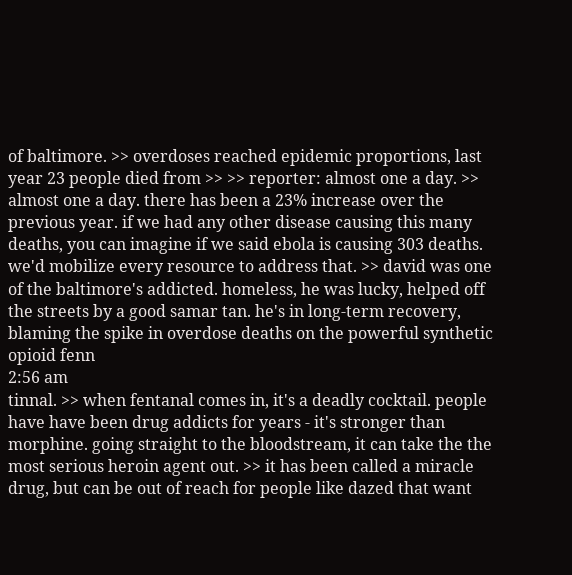of baltimore. >> overdoses reached epidemic proportions, last year 23 people died from >> >> reporter: almost one a day. >> almost one a day. there has been a 23% increase over the previous year. if we had any other disease causing this many deaths, you can imagine if we said ebola is causing 303 deaths. we'd mobilize every resource to address that. >> david was one of the baltimore's addicted. homeless, he was lucky, helped off the streets by a good samar tan. he's in long-term recovery, blaming the spike in overdose deaths on the powerful synthetic opioid fenn
2:56 am
tinnal. >> when fentanal comes in, it's a deadly cocktail. people have have been drug addicts for years - it's stronger than morphine. going straight to the bloodstream, it can take the the most serious heroin agent out. >> it has been called a miracle drug, but can be out of reach for people like dazed that want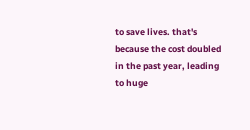to save lives. that's because the cost doubled in the past year, leading to huge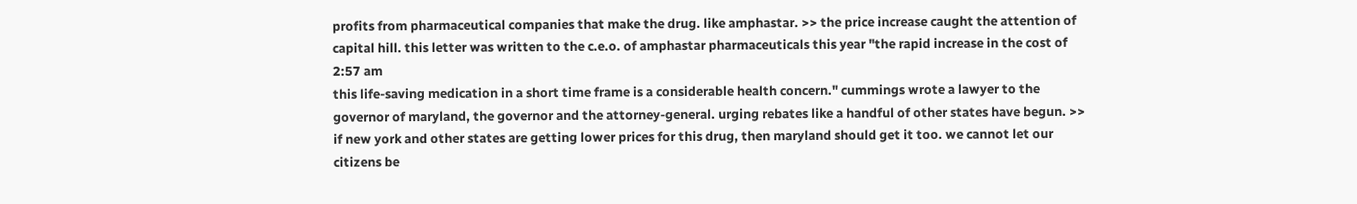profits from pharmaceutical companies that make the drug. like amphastar. >> the price increase caught the attention of capital hill. this letter was written to the c.e.o. of amphastar pharmaceuticals this year "the rapid increase in the cost of
2:57 am
this life-saving medication in a short time frame is a considerable health concern." cummings wrote a lawyer to the governor of maryland, the governor and the attorney-general. urging rebates like a handful of other states have begun. >> if new york and other states are getting lower prices for this drug, then maryland should get it too. we cannot let our citizens be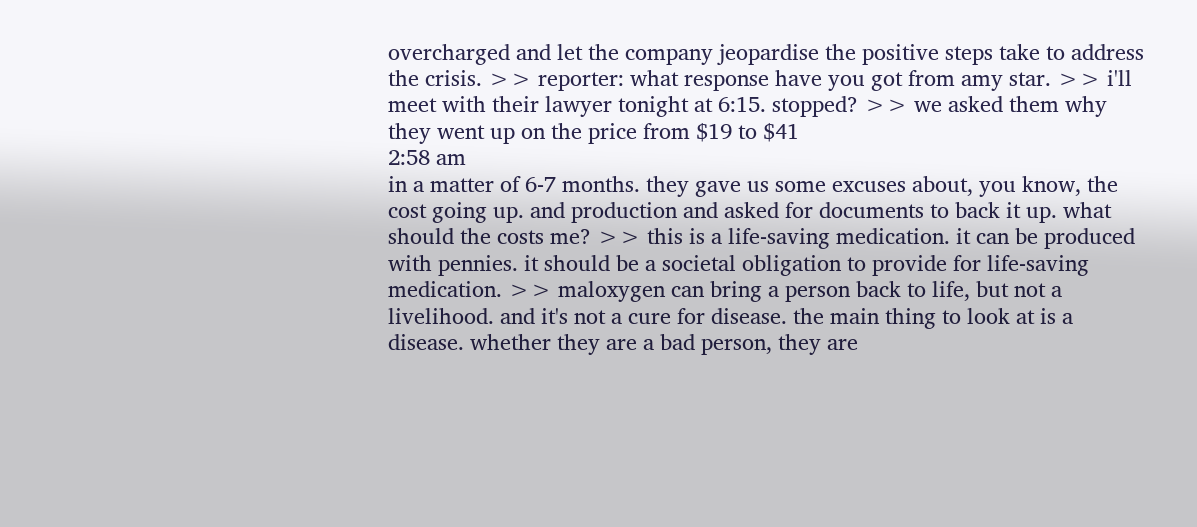overcharged and let the company jeopardise the positive steps take to address the crisis. >> reporter: what response have you got from amy star. >> i'll meet with their lawyer tonight at 6:15. stopped? >> we asked them why they went up on the price from $19 to $41
2:58 am
in a matter of 6-7 months. they gave us some excuses about, you know, the cost going up. and production and asked for documents to back it up. what should the costs me? >> this is a life-saving medication. it can be produced with pennies. it should be a societal obligation to provide for life-saving medication. >> maloxygen can bring a person back to life, but not a livelihood. and it's not a cure for disease. the main thing to look at is a disease. whether they are a bad person, they are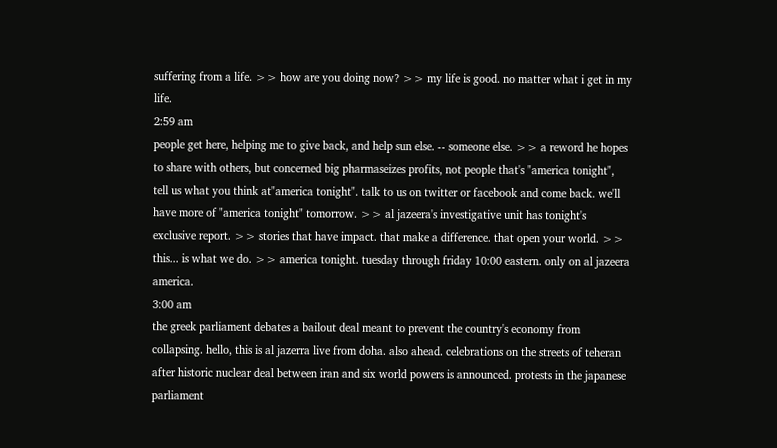suffering from a life. >> how are you doing now? >> my life is good. no matter what i get in my life.
2:59 am
people get here, helping me to give back, and help sun else. -- someone else. >> a reword he hopes to share with others, but concerned big pharmaseizes profits, not people that's "america tonight", tell us what you think at"america tonight". talk to us on twitter or facebook and come back. we'll have more of "america tonight" tomorrow. >> al jazeera's investigative unit has tonight's exclusive report. >> stories that have impact. that make a difference. that open your world. >> this... is what we do. >> america tonight. tuesday through friday 10:00 eastern. only on al jazeera america.
3:00 am
the greek parliament debates a bailout deal meant to prevent the country's economy from collapsing. hello, this is al jazerra live from doha. also ahead. celebrations on the streets of teheran after historic nuclear deal between iran and six world powers is announced. protests in the japanese parliament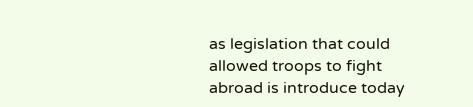as legislation that could allowed troops to fight abroad is introduce today